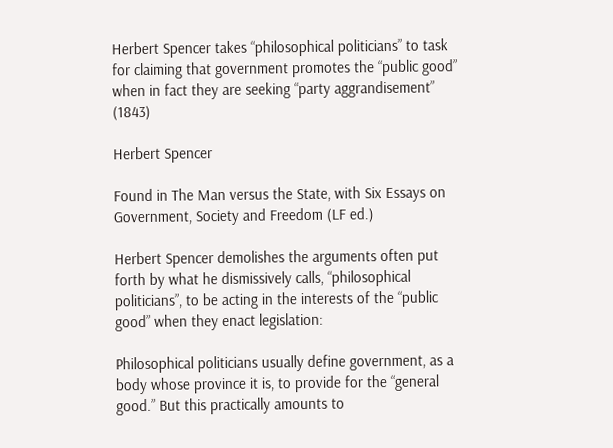Herbert Spencer takes “philosophical politicians” to task for claiming that government promotes the “public good” when in fact they are seeking “party aggrandisement” (1843)

Herbert Spencer

Found in The Man versus the State, with Six Essays on Government, Society and Freedom (LF ed.)

Herbert Spencer demolishes the arguments often put forth by what he dismissively calls, “philosophical politicians”, to be acting in the interests of the “public good” when they enact legislation:

Philosophical politicians usually define government, as a body whose province it is, to provide for the “general good.” But this practically amounts to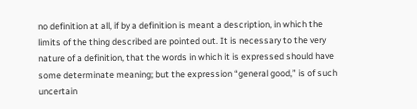no definition at all, if by a definition is meant a description, in which the limits of the thing described are pointed out. It is necessary to the very nature of a definition, that the words in which it is expressed should have some determinate meaning; but the expression “general good,” is of such uncertain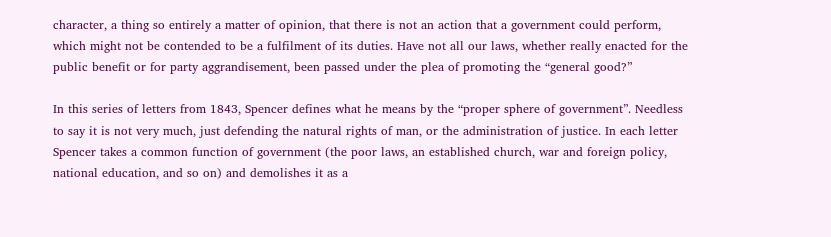character, a thing so entirely a matter of opinion, that there is not an action that a government could perform, which might not be contended to be a fulfilment of its duties. Have not all our laws, whether really enacted for the public benefit or for party aggrandisement, been passed under the plea of promoting the “general good?”

In this series of letters from 1843, Spencer defines what he means by the “proper sphere of government”. Needless to say it is not very much, just defending the natural rights of man, or the administration of justice. In each letter Spencer takes a common function of government (the poor laws, an established church, war and foreign policy, national education, and so on) and demolishes it as a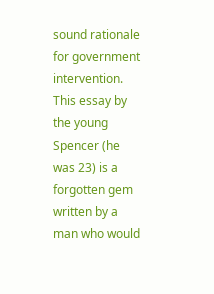sound rationale for government intervention. This essay by the young Spencer (he was 23) is a forgotten gem written by a man who would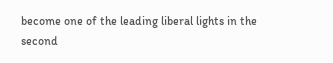become one of the leading liberal lights in the second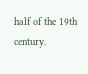half of the 19th century.